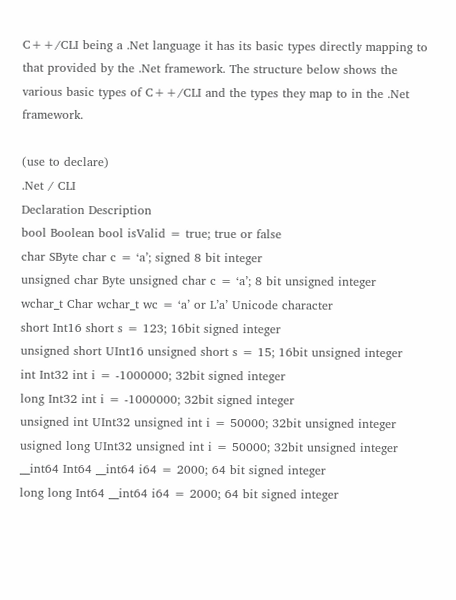C++/CLI being a .Net language it has its basic types directly mapping to that provided by the .Net framework. The structure below shows the various basic types of C++/CLI and the types they map to in the .Net framework.

(use to declare)
.Net / CLI
Declaration Description
bool Boolean bool isValid = true; true or false
char SByte char c = ‘a’; signed 8 bit integer
unsigned char Byte unsigned char c = ‘a’; 8 bit unsigned integer
wchar_t Char wchar_t wc = ‘a’ or L’a’ Unicode character
short Int16 short s = 123; 16bit signed integer
unsigned short UInt16 unsigned short s = 15; 16bit unsigned integer
int Int32 int i = -1000000; 32bit signed integer
long Int32 int i = -1000000; 32bit signed integer
unsigned int UInt32 unsigned int i = 50000; 32bit unsigned integer
usigned long UInt32 unsigned int i = 50000; 32bit unsigned integer
__int64 Int64 __int64 i64 = 2000; 64 bit signed integer
long long Int64 __int64 i64 = 2000; 64 bit signed integer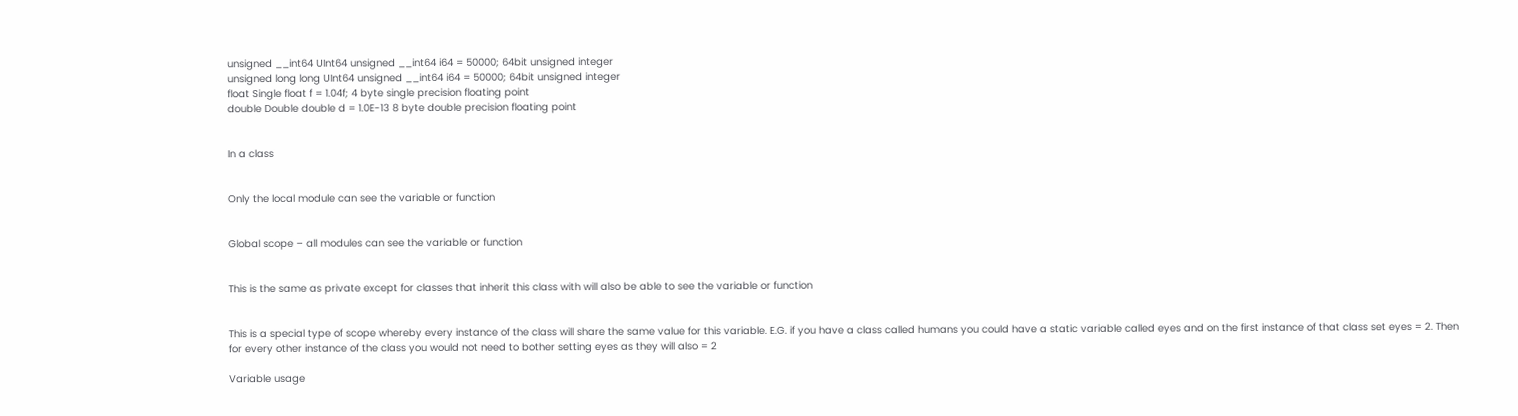unsigned __int64 UInt64 unsigned __int64 i64 = 50000; 64bit unsigned integer
unsigned long long UInt64 unsigned __int64 i64 = 50000; 64bit unsigned integer
float Single float f = 1.04f; 4 byte single precision floating point
double Double double d = 1.0E-13 8 byte double precision floating point


In a class


Only the local module can see the variable or function


Global scope – all modules can see the variable or function


This is the same as private except for classes that inherit this class with will also be able to see the variable or function


This is a special type of scope whereby every instance of the class will share the same value for this variable. E.G. if you have a class called humans you could have a static variable called eyes and on the first instance of that class set eyes = 2. Then for every other instance of the class you would not need to bother setting eyes as they will also = 2

Variable usage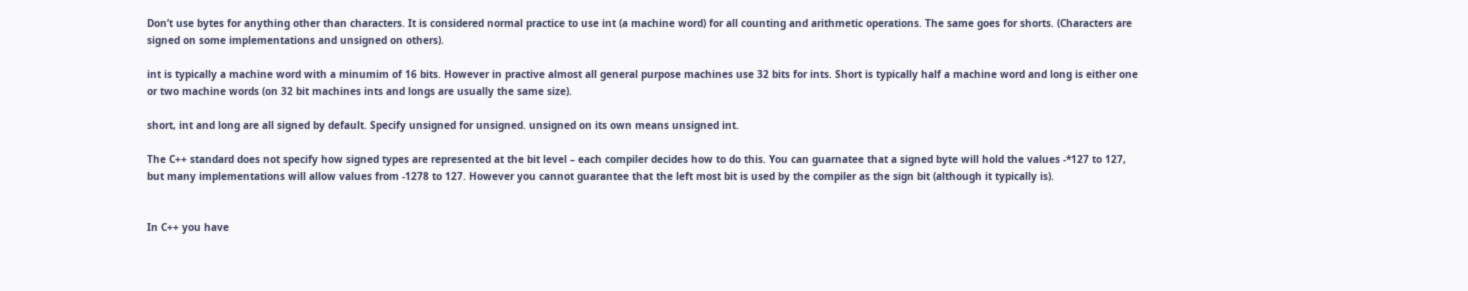Don’t use bytes for anything other than characters. It is considered normal practice to use int (a machine word) for all counting and arithmetic operations. The same goes for shorts. (Characters are signed on some implementations and unsigned on others).

int is typically a machine word with a minumim of 16 bits. However in practive almost all general purpose machines use 32 bits for ints. Short is typically half a machine word and long is either one or two machine words (on 32 bit machines ints and longs are usually the same size).

short, int and long are all signed by default. Specify unsigned for unsigned. unsigned on its own means unsigned int.

The C++ standard does not specify how signed types are represented at the bit level – each compiler decides how to do this. You can guarnatee that a signed byte will hold the values -*127 to 127, but many implementations will allow values from -1278 to 127. However you cannot guarantee that the left most bit is used by the compiler as the sign bit (although it typically is).


In C++ you have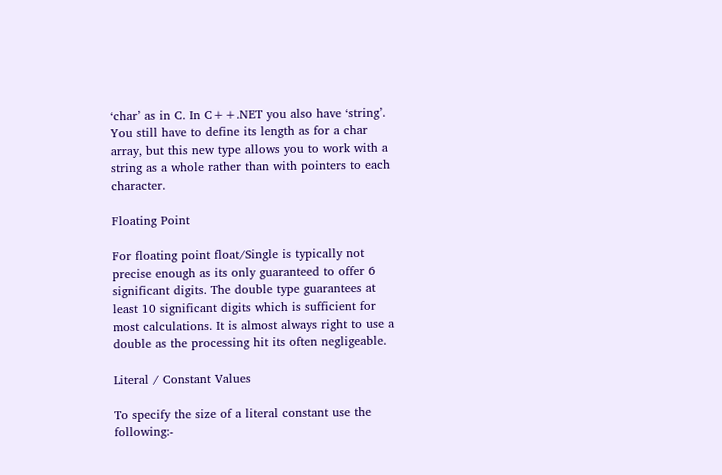‘char’ as in C. In C++.NET you also have ‘string’. You still have to define its length as for a char array, but this new type allows you to work with a string as a whole rather than with pointers to each character.

Floating Point

For floating point float/Single is typically not precise enough as its only guaranteed to offer 6 significant digits. The double type guarantees at least 10 significant digits which is sufficient for most calculations. It is almost always right to use a double as the processing hit its often negligeable.

Literal / Constant Values

To specify the size of a literal constant use the following:-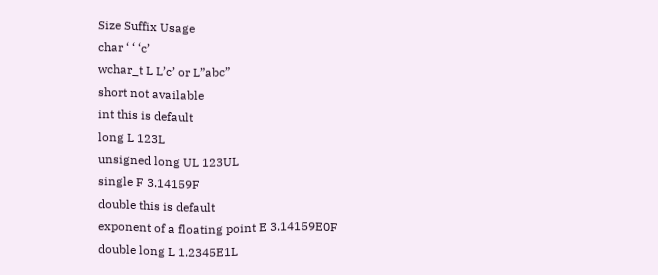Size Suffix Usage
char ‘ ‘ ‘c’
wchar_t L L’c’ or L”abc”
short not available
int this is default
long L 123L
unsigned long UL 123UL
single F 3.14159F
double this is default
exponent of a floating point E 3.14159E0F
double long L 1.2345E1L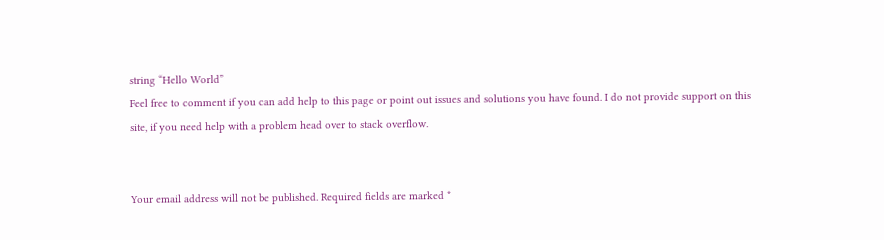string “Hello World”
Feel free to comment if you can add help to this page or point out issues and solutions you have found. I do not provide support on this site, if you need help with a problem head over to stack overflow.


Your email address will not be published. Required fields are marked *